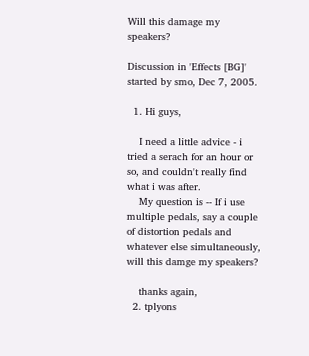Will this damage my speakers?

Discussion in 'Effects [BG]' started by smo, Dec 7, 2005.

  1. Hi guys,

    I need a little advice - i tried a serach for an hour or so, and couldn't really find what i was after.
    My question is -- If i use multiple pedals, say a couple of distortion pedals and whatever else simultaneously, will this damge my speakers?

    thanks again,
  2. tplyons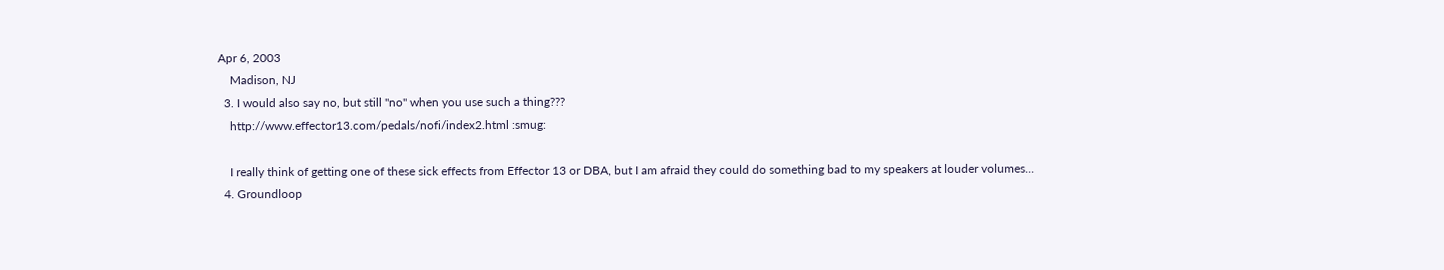Apr 6, 2003
    Madison, NJ
  3. I would also say no, but still "no" when you use such a thing???
    http://www.effector13.com/pedals/nofi/index2.html :smug:

    I really think of getting one of these sick effects from Effector 13 or DBA, but I am afraid they could do something bad to my speakers at louder volumes...
  4. Groundloop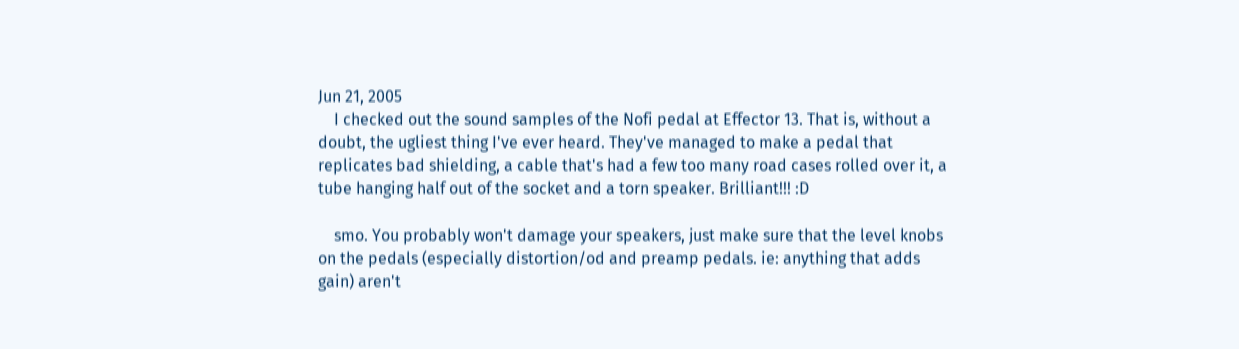Jun 21, 2005
    I checked out the sound samples of the Nofi pedal at Effector 13. That is, without a doubt, the ugliest thing I've ever heard. They've managed to make a pedal that replicates bad shielding, a cable that's had a few too many road cases rolled over it, a tube hanging half out of the socket and a torn speaker. Brilliant!!! :D

    smo. You probably won't damage your speakers, just make sure that the level knobs on the pedals (especially distortion/od and preamp pedals. ie: anything that adds gain) aren't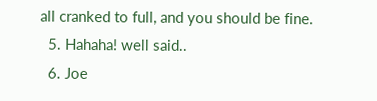all cranked to full, and you should be fine.
  5. Hahaha! well said..
  6. Joe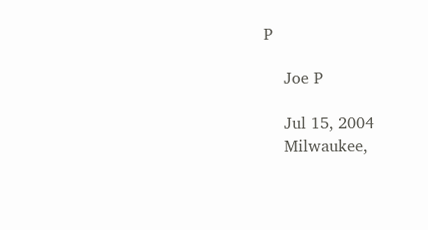P

    Joe P

    Jul 15, 2004
    Milwaukee,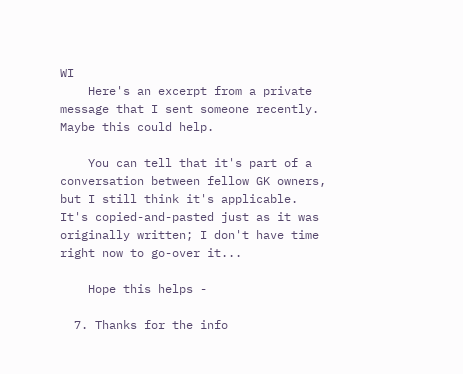WI
    Here's an excerpt from a private message that I sent someone recently. Maybe this could help.

    You can tell that it's part of a conversation between fellow GK owners, but I still think it's applicable. It's copied-and-pasted just as it was originally written; I don't have time right now to go-over it...

    Hope this helps -

  7. Thanks for the info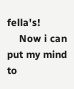fella's!
    Now i can put my mind to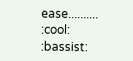ease.......... :cool: :bassist: